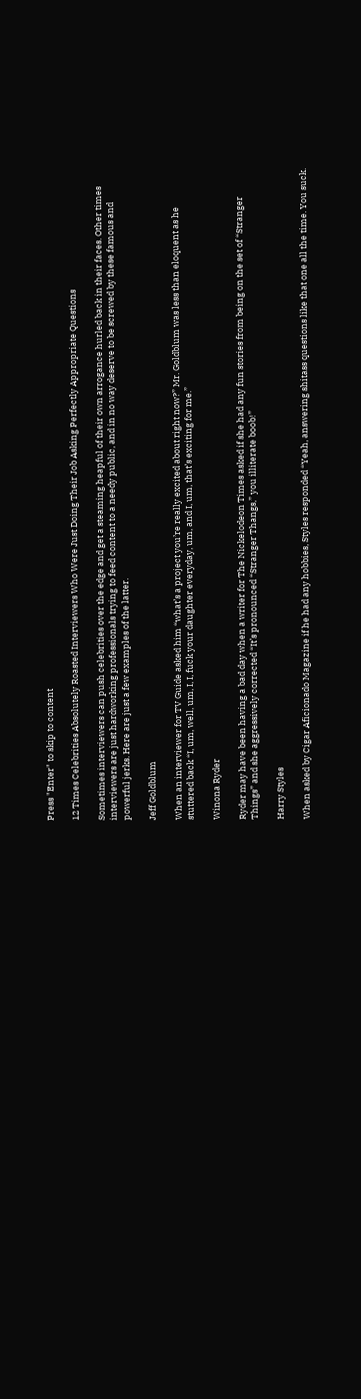Press "Enter" to skip to content

12 Times Celebrities Absolutely Roasted Interviewers Who Were Just Doing Their Job Asking Perfectly Appropriate Questions

Sometimes interviewers can push celebrities over the edge and get a steaming heapful of their own arrogance hurled back in their faces. Other times interviewers are just hardworking professionals trying to feed content to a needy public, and in no way deserve to be screwed by these famous and powerful jerks. Here are just a few examples of the latter.

Jeff Goldblum

When an interviewer for TV Guide asked him “what’s a project you’re really excited about right now?” Mr. Goldblum was less than eloquent as he stuttered back “I, um, well, um, I, I, fuck your daughter everyday, um, and I, um, that’s exciting for me.”

Winona Ryder

Ryder may have been having a bad day when a writer for The Nickelodeon Times asked if she had any fun stories from being on the set of “Stranger Things” and she aggressively corrected “It’s pronounced “Stranger Thangs,” you illiterate boob!”

Harry Styles

When asked by Cigar Aficionado Magazine if he had any hobbies, Styles responded “Yeah, answering shitass questions like that one all the time. You suck.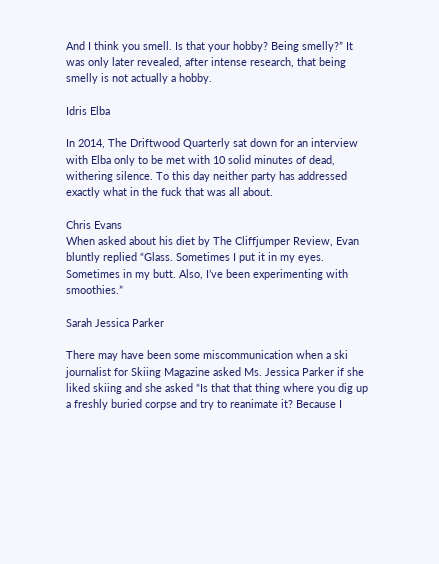And I think you smell. Is that your hobby? Being smelly?” It was only later revealed, after intense research, that being smelly is not actually a hobby.

Idris Elba

In 2014, The Driftwood Quarterly sat down for an interview with Elba only to be met with 10 solid minutes of dead, withering silence. To this day neither party has addressed exactly what in the fuck that was all about.

Chris Evans
When asked about his diet by The Cliffjumper Review, Evan bluntly replied “Glass. Sometimes I put it in my eyes. Sometimes in my butt. Also, I’ve been experimenting with smoothies.”

Sarah Jessica Parker

There may have been some miscommunication when a ski journalist for Skiing Magazine asked Ms. Jessica Parker if she liked skiing and she asked “Is that that thing where you dig up a freshly buried corpse and try to reanimate it? Because I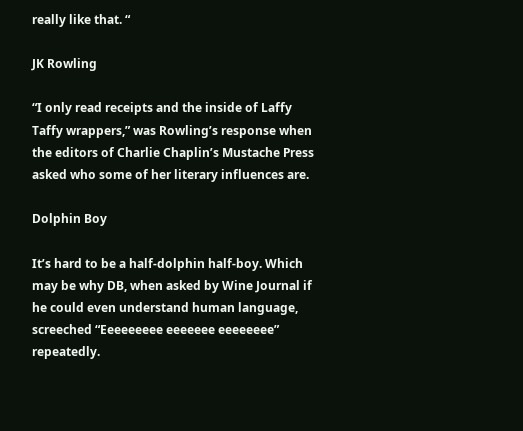really like that. “

JK Rowling

“I only read receipts and the inside of Laffy Taffy wrappers,” was Rowling’s response when the editors of Charlie Chaplin’s Mustache Press asked who some of her literary influences are.

Dolphin Boy

It’s hard to be a half-dolphin half-boy. Which may be why DB, when asked by Wine Journal if he could even understand human language, screeched “Eeeeeeeee eeeeeee eeeeeeee” repeatedly.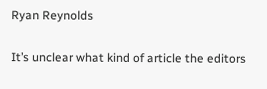Ryan Reynolds

It’s unclear what kind of article the editors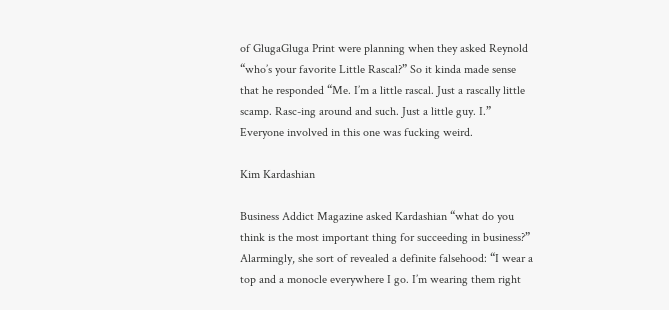of GlugaGluga Print were planning when they asked Reynold “who’s your favorite Little Rascal?” So it kinda made sense that he responded “Me. I’m a little rascal. Just a rascally little scamp. Rasc-ing around and such. Just a little guy. I.” Everyone involved in this one was fucking weird.

Kim Kardashian

Business Addict Magazine asked Kardashian “what do you think is the most important thing for succeeding in business?” Alarmingly, she sort of revealed a definite falsehood: “I wear a top and a monocle everywhere I go. I’m wearing them right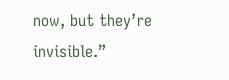now, but they’re invisible.”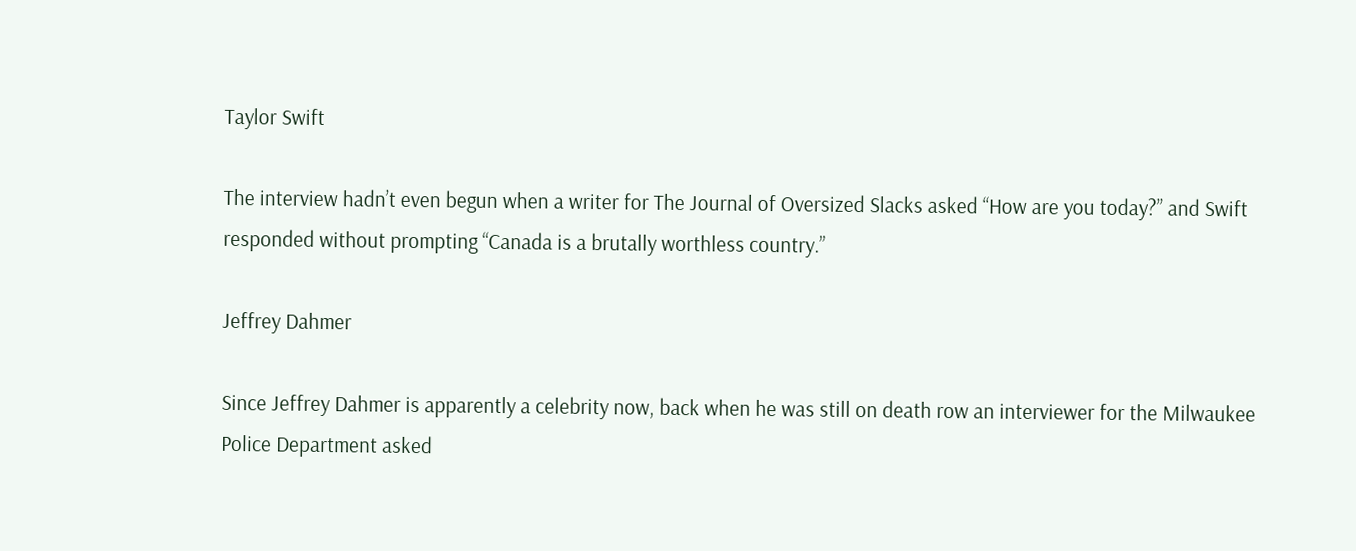Taylor Swift

The interview hadn’t even begun when a writer for The Journal of Oversized Slacks asked “How are you today?” and Swift responded without prompting “Canada is a brutally worthless country.”

Jeffrey Dahmer

Since Jeffrey Dahmer is apparently a celebrity now, back when he was still on death row an interviewer for the Milwaukee Police Department asked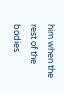him when the rest of the bodies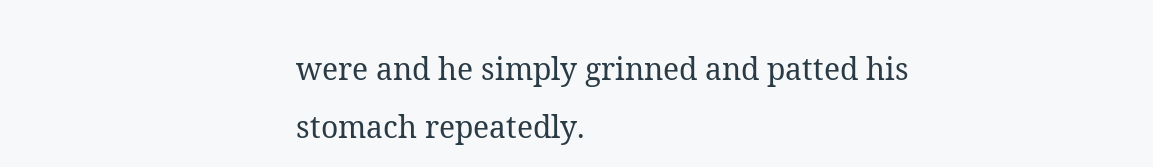were and he simply grinned and patted his stomach repeatedly.